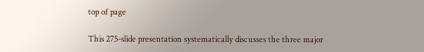top of page

This 275-slide presentation systematically discusses the three major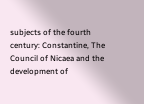subjects of the fourth century: Constantine, The Council of Nicaea and the development of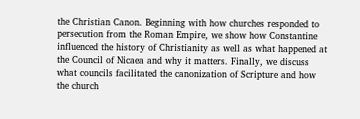the Christian Canon. Beginning with how churches responded to persecution from the Roman Empire, we show how Constantine influenced the history of Christianity as well as what happened at the Council of Nicaea and why it matters. Finally, we discuss what councils facilitated the canonization of Scripture and how the church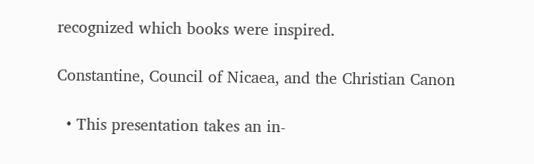recognized which books were inspired.

Constantine, Council of Nicaea, and the Christian Canon

  • This presentation takes an in-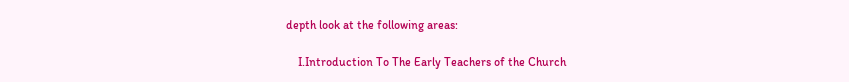depth look at the following areas:

    I.Introduction To The Early Teachers of the Church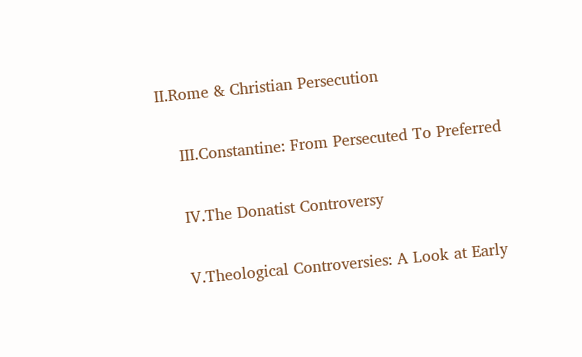II.Rome & Christian Persecution

    III.Constantine: From Persecuted To Preferred

    IV.The Donatist Controversy

    V.Theological Controversies: A Look at Early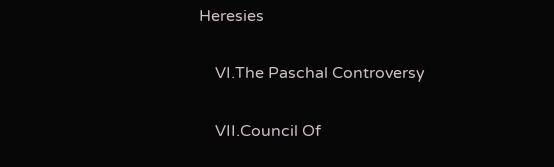Heresies

    VI.The Paschal Controversy

    VII.Council Of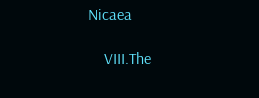Nicaea

    VIII.The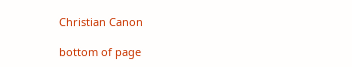Christian Canon

bottom of page